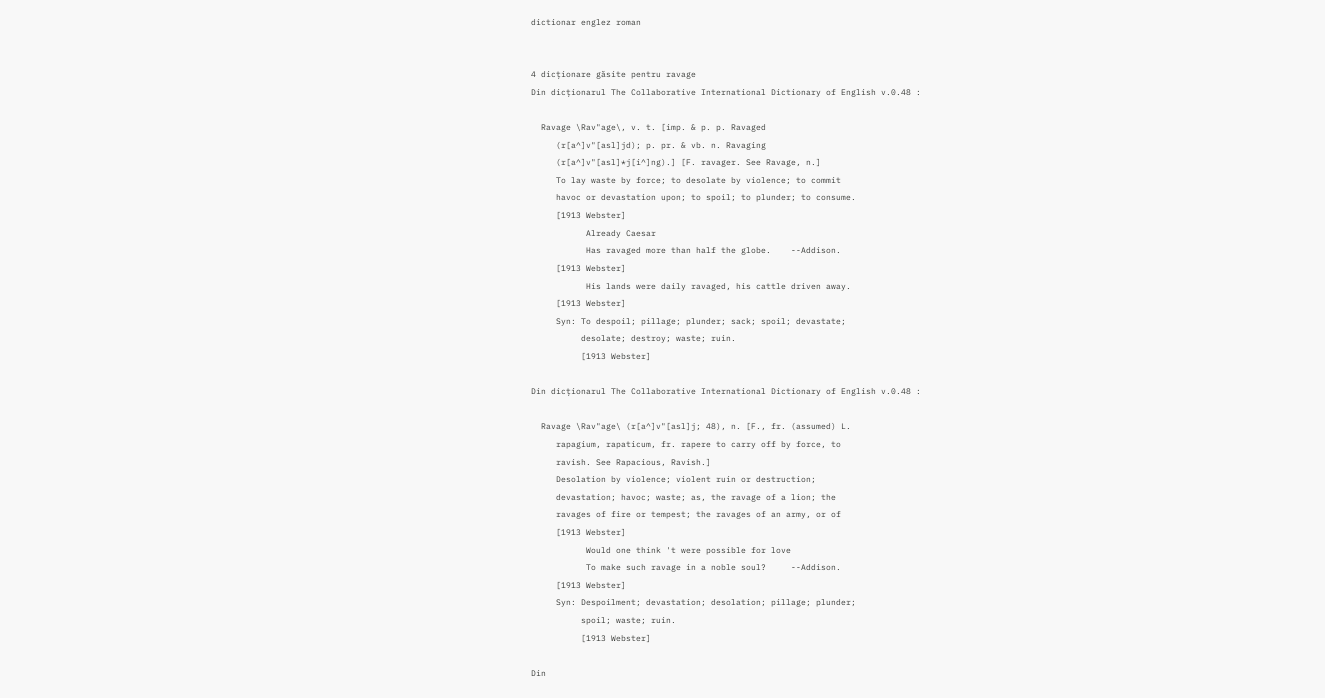dictionar englez roman


4 dicționare găsite pentru ravage
Din dicționarul The Collaborative International Dictionary of English v.0.48 :

  Ravage \Rav"age\, v. t. [imp. & p. p. Ravaged
     (r[a^]v"[asl]jd); p. pr. & vb. n. Ravaging
     (r[a^]v"[asl]*j[i^]ng).] [F. ravager. See Ravage, n.]
     To lay waste by force; to desolate by violence; to commit
     havoc or devastation upon; to spoil; to plunder; to consume.
     [1913 Webster]
           Already Caesar
           Has ravaged more than half the globe.    --Addison.
     [1913 Webster]
           His lands were daily ravaged, his cattle driven away.
     [1913 Webster]
     Syn: To despoil; pillage; plunder; sack; spoil; devastate;
          desolate; destroy; waste; ruin.
          [1913 Webster]

Din dicționarul The Collaborative International Dictionary of English v.0.48 :

  Ravage \Rav"age\ (r[a^]v"[asl]j; 48), n. [F., fr. (assumed) L.
     rapagium, rapaticum, fr. rapere to carry off by force, to
     ravish. See Rapacious, Ravish.]
     Desolation by violence; violent ruin or destruction;
     devastation; havoc; waste; as, the ravage of a lion; the
     ravages of fire or tempest; the ravages of an army, or of
     [1913 Webster]
           Would one think 't were possible for love
           To make such ravage in a noble soul?     --Addison.
     [1913 Webster]
     Syn: Despoilment; devastation; desolation; pillage; plunder;
          spoil; waste; ruin.
          [1913 Webster]

Din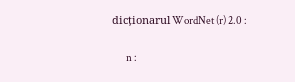dicționarul WordNet (r) 2.0 :

       n :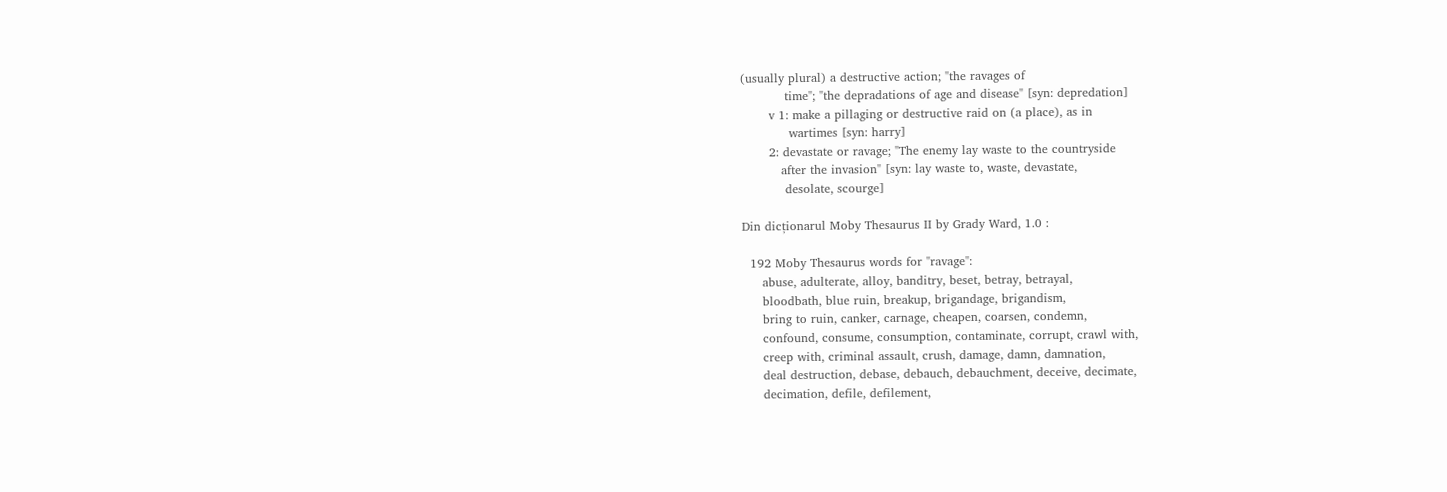(usually plural) a destructive action; "the ravages of
           time"; "the depradations of age and disease" [syn: depredation]
       v 1: make a pillaging or destructive raid on (a place), as in
            wartimes [syn: harry]
       2: devastate or ravage; "The enemy lay waste to the countryside
          after the invasion" [syn: lay waste to, waste, devastate,
           desolate, scourge]

Din dicționarul Moby Thesaurus II by Grady Ward, 1.0 :

  192 Moby Thesaurus words for "ravage":
     abuse, adulterate, alloy, banditry, beset, betray, betrayal,
     bloodbath, blue ruin, breakup, brigandage, brigandism,
     bring to ruin, canker, carnage, cheapen, coarsen, condemn,
     confound, consume, consumption, contaminate, corrupt, crawl with,
     creep with, criminal assault, crush, damage, damn, damnation,
     deal destruction, debase, debauch, debauchment, deceive, decimate,
     decimation, defile, defilement,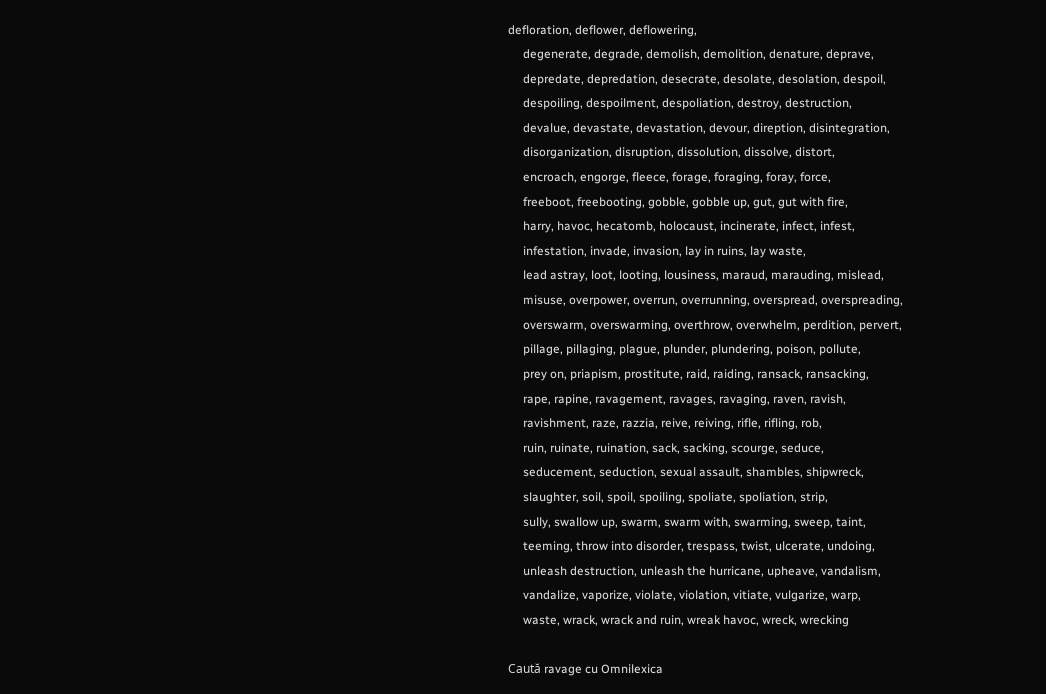defloration, deflower, deflowering,
     degenerate, degrade, demolish, demolition, denature, deprave,
     depredate, depredation, desecrate, desolate, desolation, despoil,
     despoiling, despoilment, despoliation, destroy, destruction,
     devalue, devastate, devastation, devour, direption, disintegration,
     disorganization, disruption, dissolution, dissolve, distort,
     encroach, engorge, fleece, forage, foraging, foray, force,
     freeboot, freebooting, gobble, gobble up, gut, gut with fire,
     harry, havoc, hecatomb, holocaust, incinerate, infect, infest,
     infestation, invade, invasion, lay in ruins, lay waste,
     lead astray, loot, looting, lousiness, maraud, marauding, mislead,
     misuse, overpower, overrun, overrunning, overspread, overspreading,
     overswarm, overswarming, overthrow, overwhelm, perdition, pervert,
     pillage, pillaging, plague, plunder, plundering, poison, pollute,
     prey on, priapism, prostitute, raid, raiding, ransack, ransacking,
     rape, rapine, ravagement, ravages, ravaging, raven, ravish,
     ravishment, raze, razzia, reive, reiving, rifle, rifling, rob,
     ruin, ruinate, ruination, sack, sacking, scourge, seduce,
     seducement, seduction, sexual assault, shambles, shipwreck,
     slaughter, soil, spoil, spoiling, spoliate, spoliation, strip,
     sully, swallow up, swarm, swarm with, swarming, sweep, taint,
     teeming, throw into disorder, trespass, twist, ulcerate, undoing,
     unleash destruction, unleash the hurricane, upheave, vandalism,
     vandalize, vaporize, violate, violation, vitiate, vulgarize, warp,
     waste, wrack, wrack and ruin, wreak havoc, wreck, wrecking

Caută ravage cu Omnilexica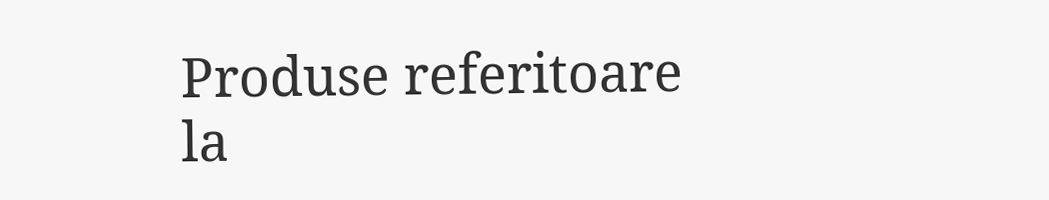Produse referitoare la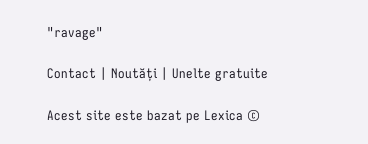"ravage"

Contact | Noutăți | Unelte gratuite

Acest site este bazat pe Lexica ©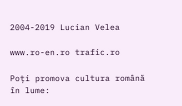2004-2019 Lucian Velea

www.ro-en.ro trafic.ro

Poți promova cultura română în lume: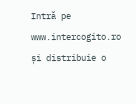Intră pe www.intercogito.ro și distribuie o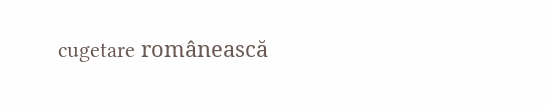cugetare românească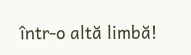într-o altă limbă!